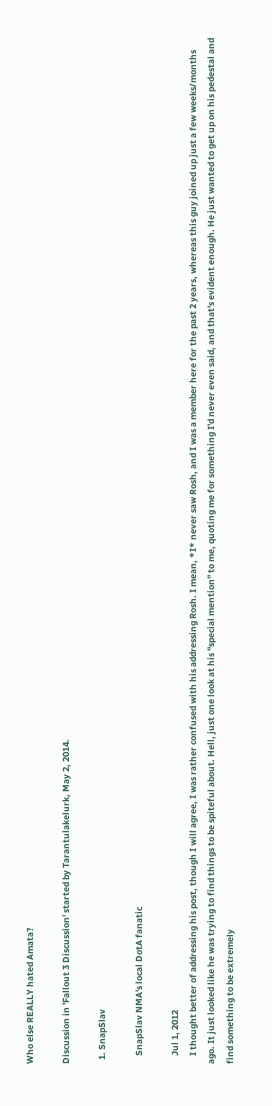Who else REALLY hated Amata?

Discussion in 'Fallout 3 Discussion' started by Tarantulakelurk, May 2, 2014.

  1. SnapSlav

    SnapSlav NMA's local DotA fanatic

    Jul 1, 2012
    I thought better of addressing his post, though I will agree, I was rather confused with his addressing Rosh. I mean, *I* never saw Rosh, and I was a member here for the past 2 years, whereas this guy joined up just a few weeks/months ago. It just looked like he was trying to find things to be spiteful about. Hell, just one look at his "special mention" to me, quoting me for something I'd never even said, and that's evident enough. He just wanted to get up on his pedestal and find something to be extremely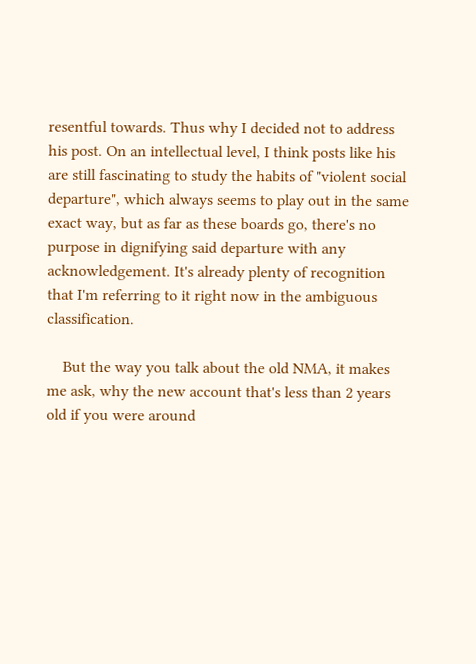resentful towards. Thus why I decided not to address his post. On an intellectual level, I think posts like his are still fascinating to study the habits of "violent social departure", which always seems to play out in the same exact way, but as far as these boards go, there's no purpose in dignifying said departure with any acknowledgement. It's already plenty of recognition that I'm referring to it right now in the ambiguous classification.

    But the way you talk about the old NMA, it makes me ask, why the new account that's less than 2 years old if you were around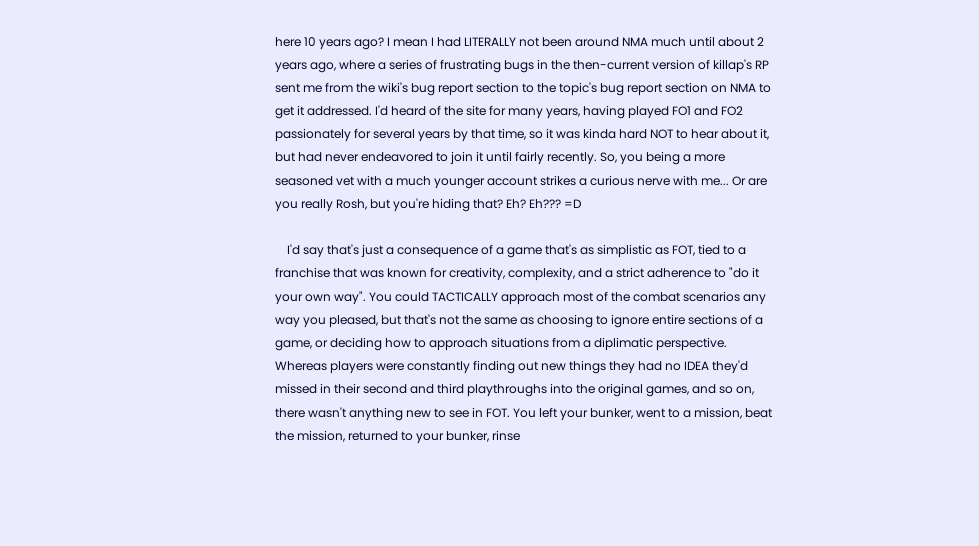here 10 years ago? I mean I had LITERALLY not been around NMA much until about 2 years ago, where a series of frustrating bugs in the then-current version of killap's RP sent me from the wiki's bug report section to the topic's bug report section on NMA to get it addressed. I'd heard of the site for many years, having played FO1 and FO2 passionately for several years by that time, so it was kinda hard NOT to hear about it, but had never endeavored to join it until fairly recently. So, you being a more seasoned vet with a much younger account strikes a curious nerve with me... Or are you really Rosh, but you're hiding that? Eh? Eh??? =D

    I'd say that's just a consequence of a game that's as simplistic as FOT, tied to a franchise that was known for creativity, complexity, and a strict adherence to "do it your own way". You could TACTICALLY approach most of the combat scenarios any way you pleased, but that's not the same as choosing to ignore entire sections of a game, or deciding how to approach situations from a diplimatic perspective. Whereas players were constantly finding out new things they had no IDEA they'd missed in their second and third playthroughs into the original games, and so on, there wasn't anything new to see in FOT. You left your bunker, went to a mission, beat the mission, returned to your bunker, rinse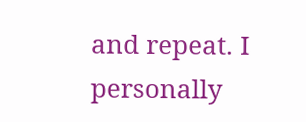and repeat. I personally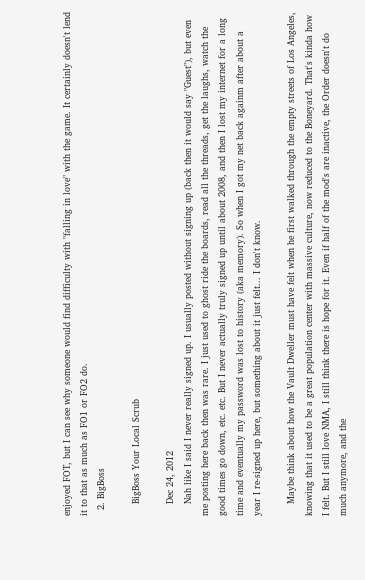enjoyed FOT, but I can see why someone would find difficulty with "falling in love" with the game. It certainly doesn't lend it to that as much as FO1 or FO2 do.
  2. BigBoss

    BigBoss Your Local Scrub

    Dec 24, 2012
    Nah like I said I never really signed up. I usually posted without signing up (back then it would say "Guest"), but even me posting here back then was rare. I just used to ghost ride the boards, read all the threads, get the laughs, watch the good times go down, etc. etc. But I never actually truly signed up until about 2008, and then I lost my internet for a long time and eventually my password was lost to history (aka memory). So when I got my net back againm after about a year I re-signed up here, but something about it just felt... I don't know.

    Maybe think about how the Vault Dweller must have felt when he first walked through the empty streets of Los Angeles, knowing that it used to be a great population center with massive culture, now reduced to the Boneyard. That's kinda how I felt. But I still love NMA, I still think there is hope for it. Even if half of the mod's are inactive, the Order doesn't do much anymore, and the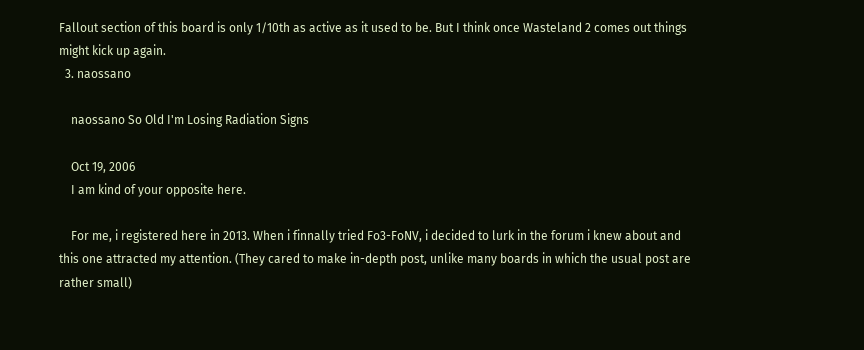Fallout section of this board is only 1/10th as active as it used to be. But I think once Wasteland 2 comes out things might kick up again.
  3. naossano

    naossano So Old I'm Losing Radiation Signs

    Oct 19, 2006
    I am kind of your opposite here.

    For me, i registered here in 2013. When i finnally tried Fo3-FoNV, i decided to lurk in the forum i knew about and this one attracted my attention. (They cared to make in-depth post, unlike many boards in which the usual post are rather small)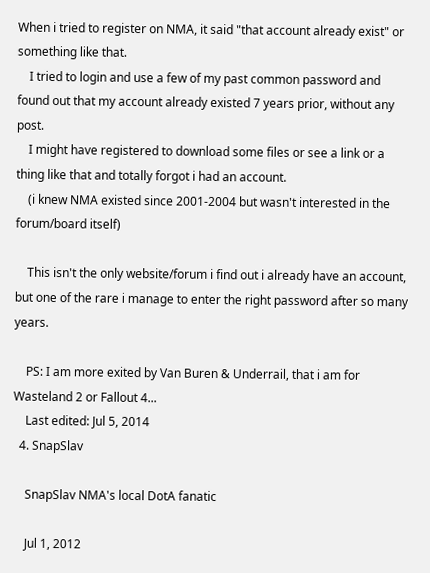When i tried to register on NMA, it said "that account already exist" or something like that.
    I tried to login and use a few of my past common password and found out that my account already existed 7 years prior, without any post.
    I might have registered to download some files or see a link or a thing like that and totally forgot i had an account.
    (i knew NMA existed since 2001-2004 but wasn't interested in the forum/board itself)

    This isn't the only website/forum i find out i already have an account, but one of the rare i manage to enter the right password after so many years.

    PS: I am more exited by Van Buren & Underrail, that i am for Wasteland 2 or Fallout 4...
    Last edited: Jul 5, 2014
  4. SnapSlav

    SnapSlav NMA's local DotA fanatic

    Jul 1, 2012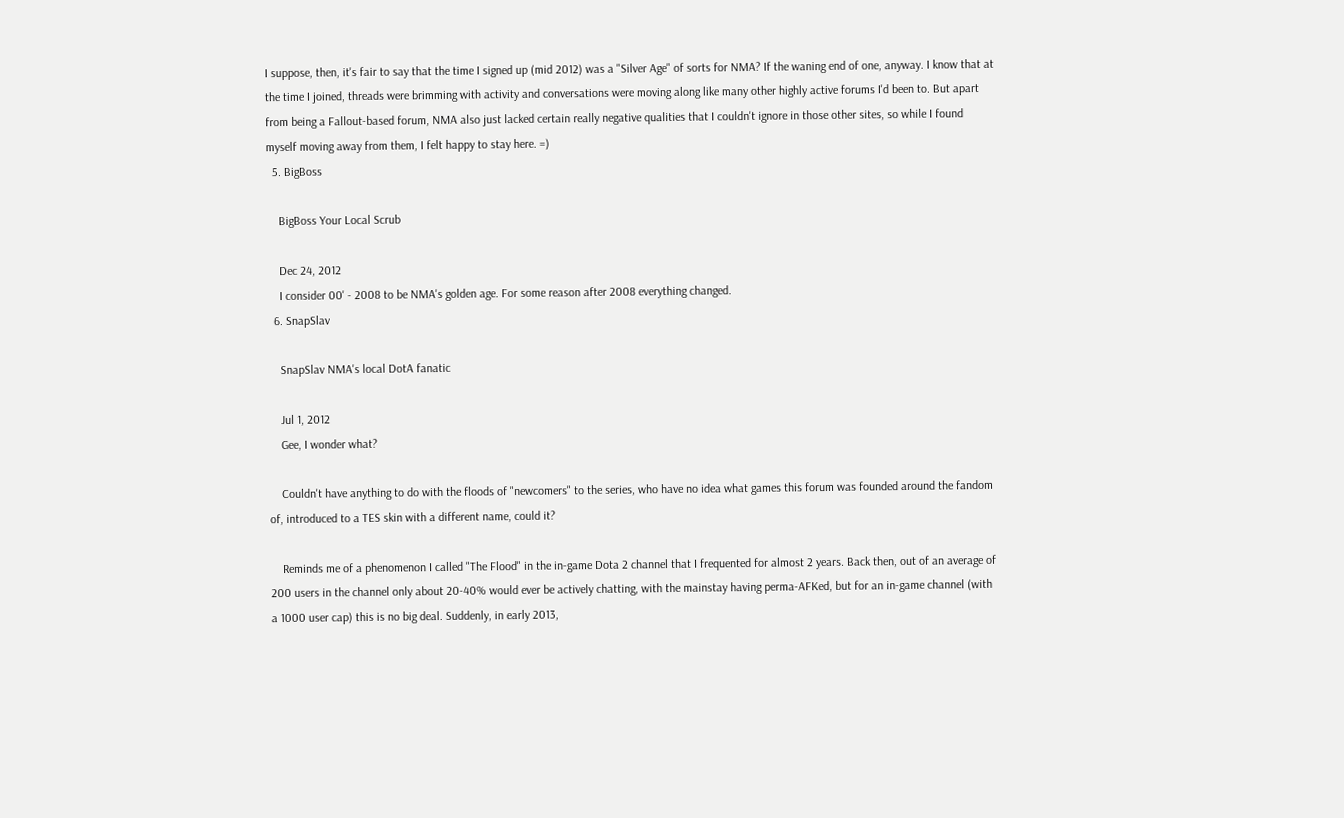I suppose, then, it's fair to say that the time I signed up (mid 2012) was a "Silver Age" of sorts for NMA? If the waning end of one, anyway. I know that at the time I joined, threads were brimming with activity and conversations were moving along like many other highly active forums I'd been to. But apart from being a Fallout-based forum, NMA also just lacked certain really negative qualities that I couldn't ignore in those other sites, so while I found myself moving away from them, I felt happy to stay here. =)
  5. BigBoss

    BigBoss Your Local Scrub

    Dec 24, 2012
    I consider 00' - 2008 to be NMA's golden age. For some reason after 2008 everything changed.
  6. SnapSlav

    SnapSlav NMA's local DotA fanatic

    Jul 1, 2012
    Gee, I wonder what?

    Couldn't have anything to do with the floods of "newcomers" to the series, who have no idea what games this forum was founded around the fandom of, introduced to a TES skin with a different name, could it?

    Reminds me of a phenomenon I called "The Flood" in the in-game Dota 2 channel that I frequented for almost 2 years. Back then, out of an average of 200 users in the channel only about 20-40% would ever be actively chatting, with the mainstay having perma-AFKed, but for an in-game channel (with a 1000 user cap) this is no big deal. Suddenly, in early 2013,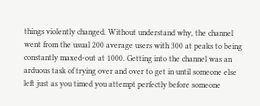things violently changed. Without understand why, the channel went from the usual 200 average users with 300 at peaks to being constantly maxed-out at 1000. Getting into the channel was an arduous task of trying over and over to get in until someone else left just as you timed you attempt perfectly before someone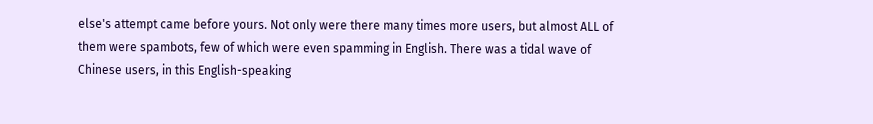else's attempt came before yours. Not only were there many times more users, but almost ALL of them were spambots, few of which were even spamming in English. There was a tidal wave of Chinese users, in this English-speaking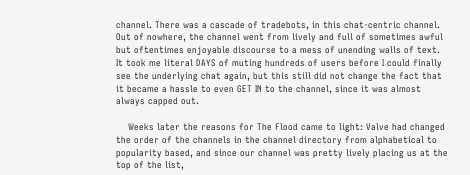channel. There was a cascade of tradebots, in this chat-centric channel. Out of nowhere, the channel went from lively and full of sometimes awful but oftentimes enjoyable discourse to a mess of unending walls of text. It took me literal DAYS of muting hundreds of users before I could finally see the underlying chat again, but this still did not change the fact that it became a hassle to even GET IN to the channel, since it was almost always capped out.

    Weeks later the reasons for The Flood came to light: Valve had changed the order of the channels in the channel directory from alphabetical to popularity based, and since our channel was pretty lively placing us at the top of the list,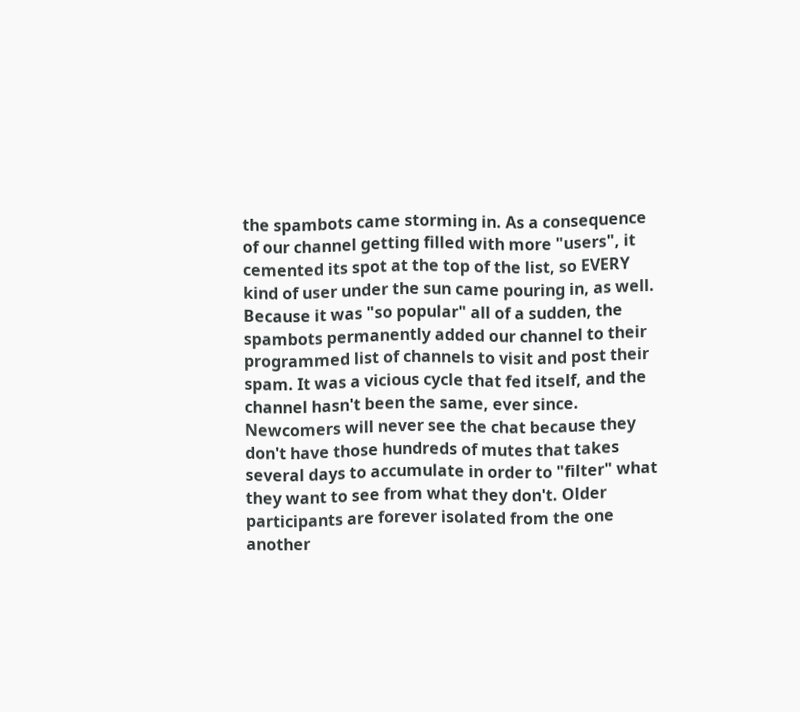the spambots came storming in. As a consequence of our channel getting filled with more "users", it cemented its spot at the top of the list, so EVERY kind of user under the sun came pouring in, as well. Because it was "so popular" all of a sudden, the spambots permanently added our channel to their programmed list of channels to visit and post their spam. It was a vicious cycle that fed itself, and the channel hasn't been the same, ever since. Newcomers will never see the chat because they don't have those hundreds of mutes that takes several days to accumulate in order to "filter" what they want to see from what they don't. Older participants are forever isolated from the one another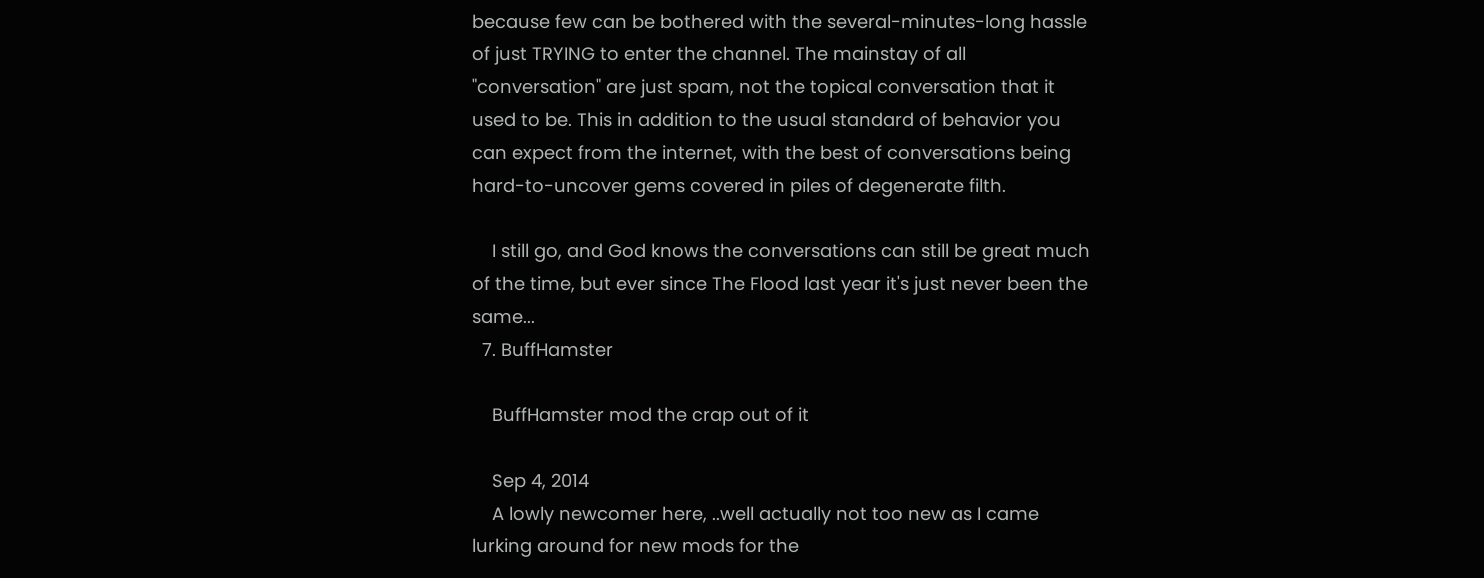because few can be bothered with the several-minutes-long hassle of just TRYING to enter the channel. The mainstay of all "conversation" are just spam, not the topical conversation that it used to be. This in addition to the usual standard of behavior you can expect from the internet, with the best of conversations being hard-to-uncover gems covered in piles of degenerate filth.

    I still go, and God knows the conversations can still be great much of the time, but ever since The Flood last year it's just never been the same...
  7. BuffHamster

    BuffHamster mod the crap out of it

    Sep 4, 2014
    A lowly newcomer here, ..well actually not too new as I came lurking around for new mods for the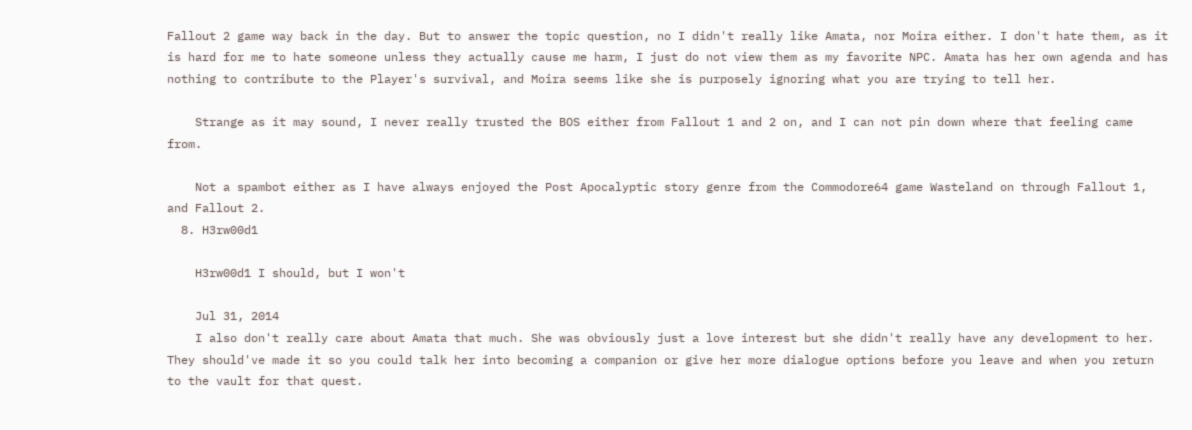Fallout 2 game way back in the day. But to answer the topic question, no I didn't really like Amata, nor Moira either. I don't hate them, as it is hard for me to hate someone unless they actually cause me harm, I just do not view them as my favorite NPC. Amata has her own agenda and has nothing to contribute to the Player's survival, and Moira seems like she is purposely ignoring what you are trying to tell her.

    Strange as it may sound, I never really trusted the BOS either from Fallout 1 and 2 on, and I can not pin down where that feeling came from.

    Not a spambot either as I have always enjoyed the Post Apocalyptic story genre from the Commodore64 game Wasteland on through Fallout 1, and Fallout 2.
  8. H3rw00d1

    H3rw00d1 I should, but I won't

    Jul 31, 2014
    I also don't really care about Amata that much. She was obviously just a love interest but she didn't really have any development to her. They should've made it so you could talk her into becoming a companion or give her more dialogue options before you leave and when you return to the vault for that quest.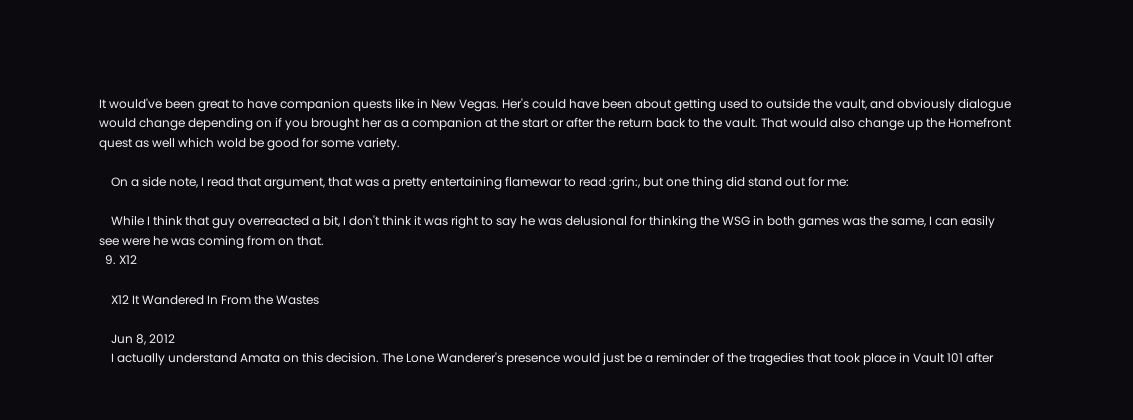It would've been great to have companion quests like in New Vegas. Her's could have been about getting used to outside the vault, and obviously dialogue would change depending on if you brought her as a companion at the start or after the return back to the vault. That would also change up the Homefront quest as well which wold be good for some variety.

    On a side note, I read that argument, that was a pretty entertaining flamewar to read :grin:, but one thing did stand out for me:

    While I think that guy overreacted a bit, I don't think it was right to say he was delusional for thinking the WSG in both games was the same, I can easily see were he was coming from on that.
  9. X12

    X12 It Wandered In From the Wastes

    Jun 8, 2012
    I actually understand Amata on this decision. The Lone Wanderer's presence would just be a reminder of the tragedies that took place in Vault 101 after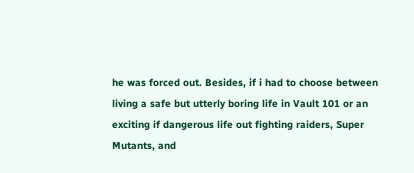he was forced out. Besides, if i had to choose between living a safe but utterly boring life in Vault 101 or an exciting if dangerous life out fighting raiders, Super Mutants, and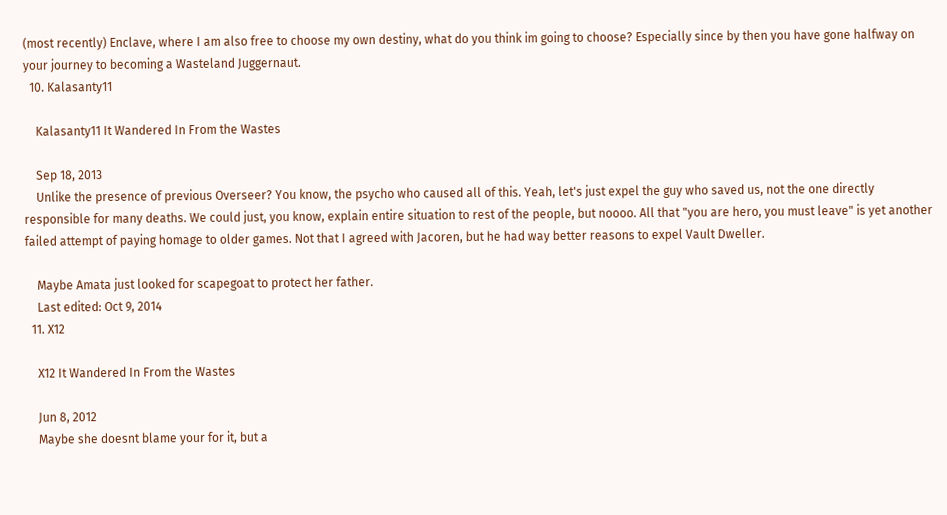(most recently) Enclave, where I am also free to choose my own destiny, what do you think im going to choose? Especially since by then you have gone halfway on your journey to becoming a Wasteland Juggernaut.
  10. Kalasanty11

    Kalasanty11 It Wandered In From the Wastes

    Sep 18, 2013
    Unlike the presence of previous Overseer? You know, the psycho who caused all of this. Yeah, let's just expel the guy who saved us, not the one directly responsible for many deaths. We could just, you know, explain entire situation to rest of the people, but noooo. All that "you are hero, you must leave" is yet another failed attempt of paying homage to older games. Not that I agreed with Jacoren, but he had way better reasons to expel Vault Dweller.

    Maybe Amata just looked for scapegoat to protect her father.
    Last edited: Oct 9, 2014
  11. X12

    X12 It Wandered In From the Wastes

    Jun 8, 2012
    Maybe she doesnt blame your for it, but a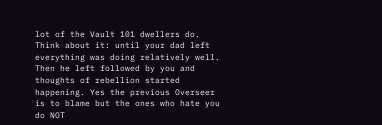lot of the Vault 101 dwellers do. Think about it: until your dad left everything was doing relatively well. Then he left followed by you and thoughts of rebellion started happening. Yes the previous Overseer is to blame but the ones who hate you do NOT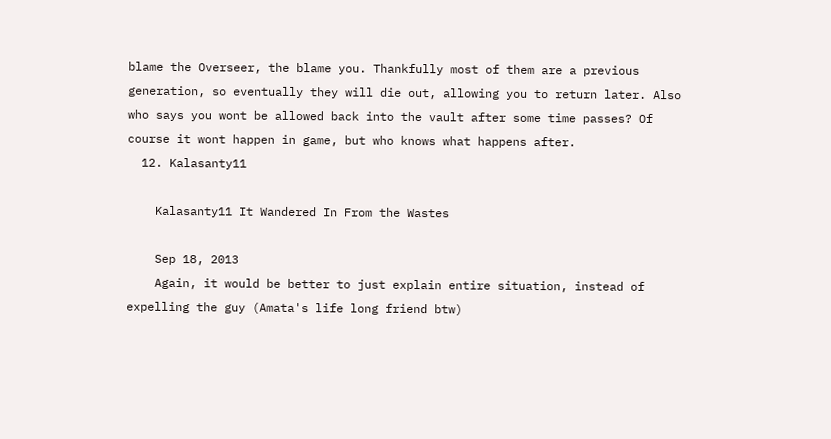blame the Overseer, the blame you. Thankfully most of them are a previous generation, so eventually they will die out, allowing you to return later. Also who says you wont be allowed back into the vault after some time passes? Of course it wont happen in game, but who knows what happens after.
  12. Kalasanty11

    Kalasanty11 It Wandered In From the Wastes

    Sep 18, 2013
    Again, it would be better to just explain entire situation, instead of expelling the guy (Amata's life long friend btw)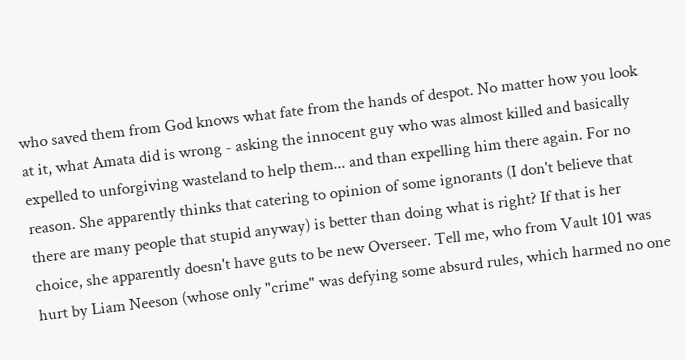who saved them from God knows what fate from the hands of despot. No matter how you look at it, what Amata did is wrong - asking the innocent guy who was almost killed and basically expelled to unforgiving wasteland to help them... and than expelling him there again. For no reason. She apparently thinks that catering to opinion of some ignorants (I don't believe that there are many people that stupid anyway) is better than doing what is right? If that is her choice, she apparently doesn't have guts to be new Overseer. Tell me, who from Vault 101 was hurt by Liam Neeson (whose only "crime" was defying some absurd rules, which harmed no one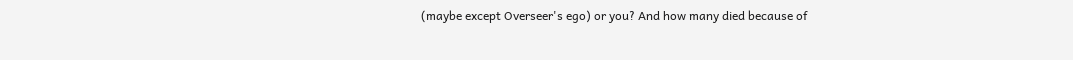(maybe except Overseer's ego) or you? And how many died because of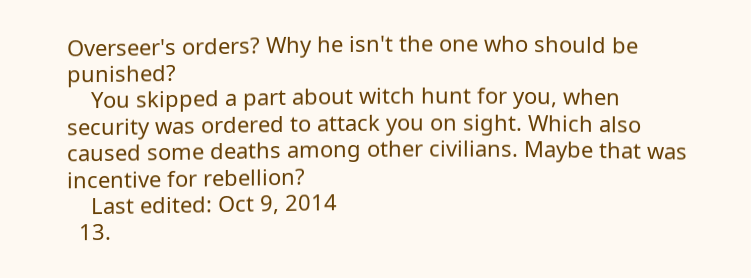Overseer's orders? Why he isn't the one who should be punished?
    You skipped a part about witch hunt for you, when security was ordered to attack you on sight. Which also caused some deaths among other civilians. Maybe that was incentive for rebellion?
    Last edited: Oct 9, 2014
  13.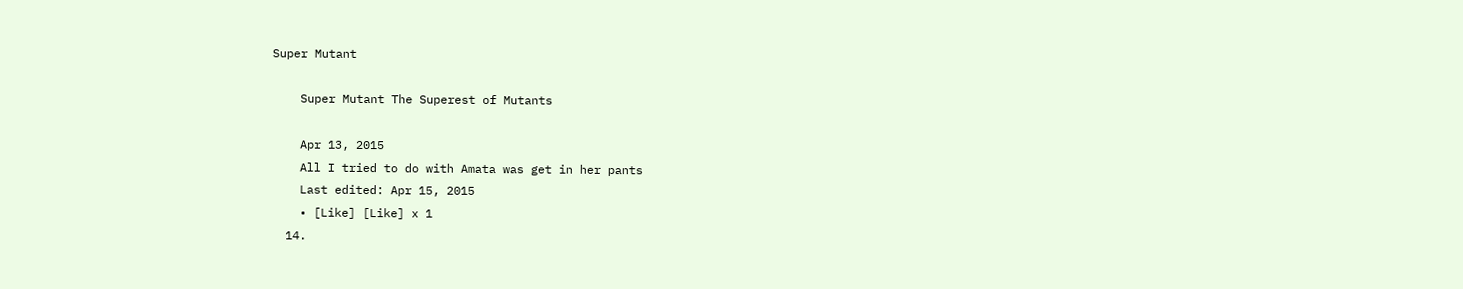Super Mutant

    Super Mutant The Superest of Mutants

    Apr 13, 2015
    All I tried to do with Amata was get in her pants
    Last edited: Apr 15, 2015
    • [Like] [Like] x 1
  14.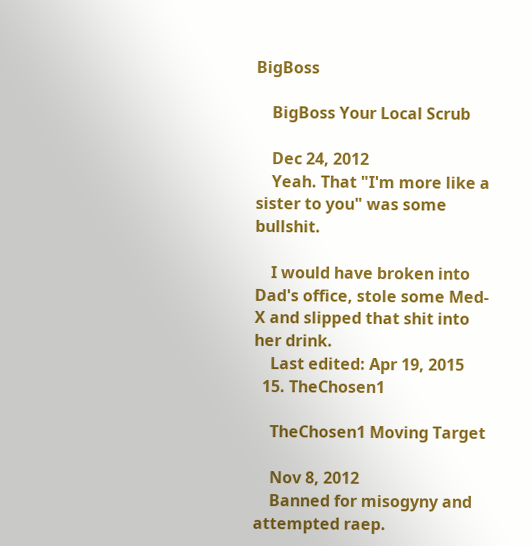BigBoss

    BigBoss Your Local Scrub

    Dec 24, 2012
    Yeah. That "I'm more like a sister to you" was some bullshit.

    I would have broken into Dad's office, stole some Med-X and slipped that shit into her drink.
    Last edited: Apr 19, 2015
  15. TheChosen1

    TheChosen1 Moving Target

    Nov 8, 2012
    Banned for misogyny and attempted raep.